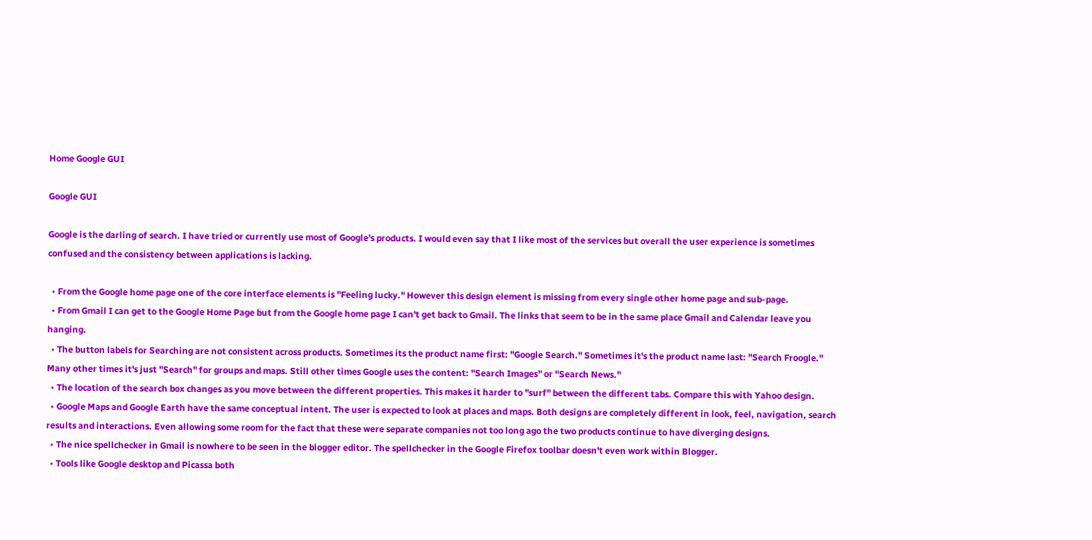Home Google GUI

Google GUI

Google is the darling of search. I have tried or currently use most of Google's products. I would even say that I like most of the services but overall the user experience is sometimes confused and the consistency between applications is lacking.

  • From the Google home page one of the core interface elements is "Feeling lucky." However this design element is missing from every single other home page and sub-page.
  • From Gmail I can get to the Google Home Page but from the Google home page I can't get back to Gmail. The links that seem to be in the same place Gmail and Calendar leave you hanging.
  • The button labels for Searching are not consistent across products. Sometimes its the product name first: "Google Search." Sometimes it's the product name last: "Search Froogle." Many other times it's just "Search" for groups and maps. Still other times Google uses the content: "Search Images" or "Search News."
  • The location of the search box changes as you move between the different properties. This makes it harder to "surf" between the different tabs. Compare this with Yahoo design.
  • Google Maps and Google Earth have the same conceptual intent. The user is expected to look at places and maps. Both designs are completely different in look, feel, navigation, search results and interactions. Even allowing some room for the fact that these were separate companies not too long ago the two products continue to have diverging designs.
  • The nice spellchecker in Gmail is nowhere to be seen in the blogger editor. The spellchecker in the Google Firefox toolbar doesn't even work within Blogger.
  • Tools like Google desktop and Picassa both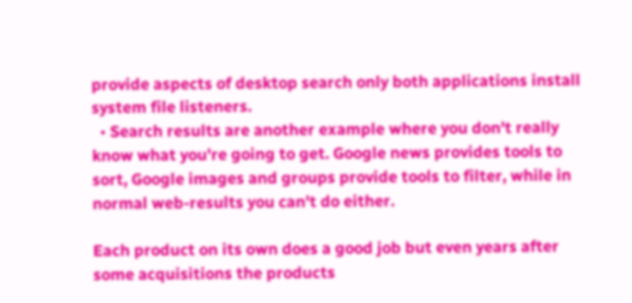provide aspects of desktop search only both applications install system file listeners.
  • Search results are another example where you don't really know what you're going to get. Google news provides tools to sort, Google images and groups provide tools to filter, while in normal web-results you can't do either.

Each product on its own does a good job but even years after some acquisitions the products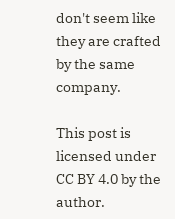don't seem like they are crafted by the same company.

This post is licensed under CC BY 4.0 by the author.